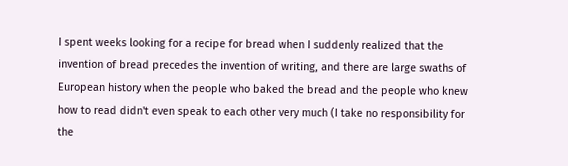I spent weeks looking for a recipe for bread when I suddenly realized that the invention of bread precedes the invention of writing, and there are large swaths of European history when the people who baked the bread and the people who knew how to read didn't even speak to each other very much (I take no responsibility for the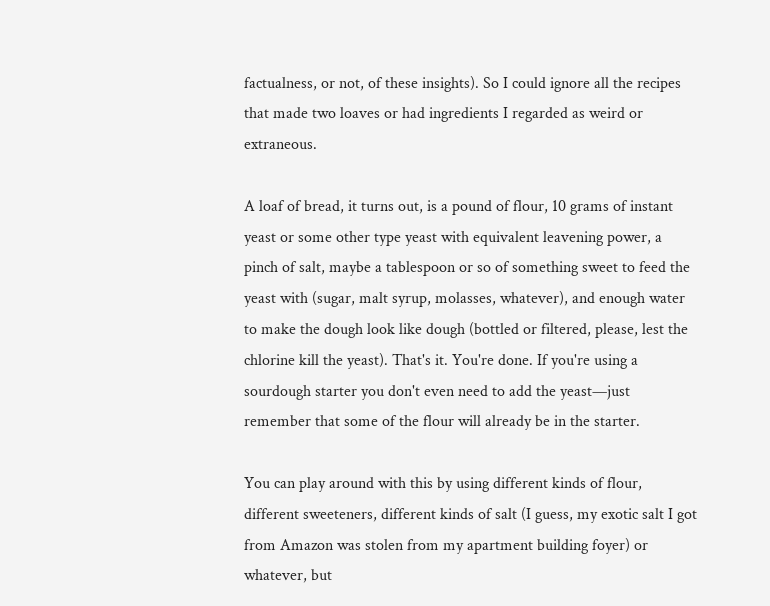factualness, or not, of these insights). So I could ignore all the recipes that made two loaves or had ingredients I regarded as weird or extraneous.

A loaf of bread, it turns out, is a pound of flour, 10 grams of instant yeast or some other type yeast with equivalent leavening power, a pinch of salt, maybe a tablespoon or so of something sweet to feed the yeast with (sugar, malt syrup, molasses, whatever), and enough water to make the dough look like dough (bottled or filtered, please, lest the chlorine kill the yeast). That's it. You're done. If you're using a sourdough starter you don't even need to add the yeast—just remember that some of the flour will already be in the starter.

You can play around with this by using different kinds of flour, different sweeteners, different kinds of salt (I guess, my exotic salt I got from Amazon was stolen from my apartment building foyer) or whatever, but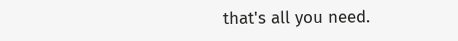that's all you need.